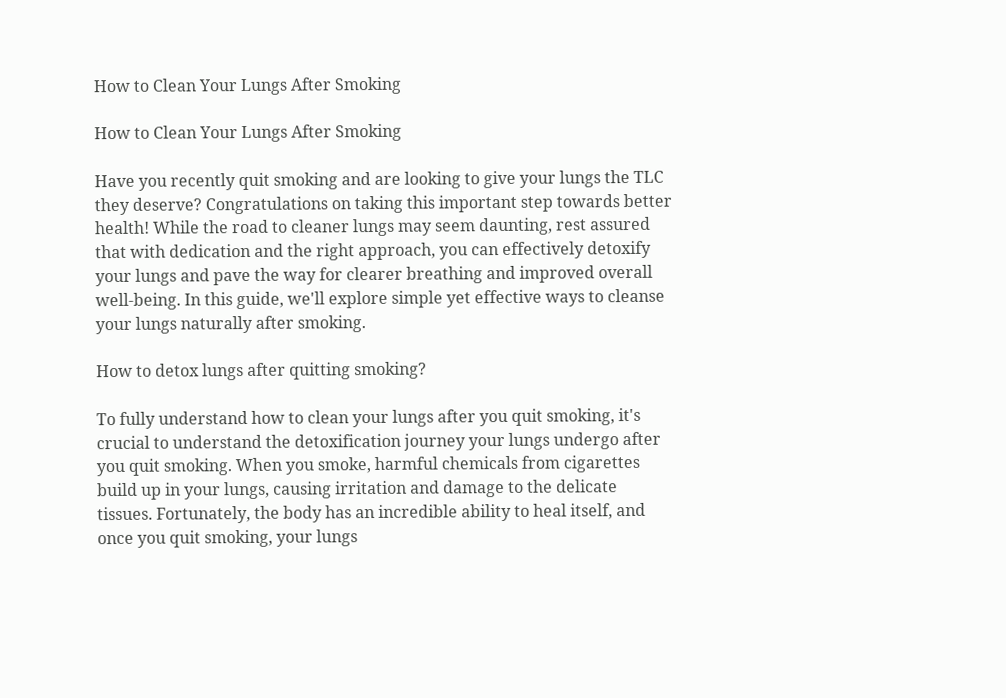How to Clean Your Lungs After Smoking

How to Clean Your Lungs After Smoking

Have you recently quit smoking and are looking to give your lungs the TLC they deserve? Congratulations on taking this important step towards better health! While the road to cleaner lungs may seem daunting, rest assured that with dedication and the right approach, you can effectively detoxify your lungs and pave the way for clearer breathing and improved overall well-being. In this guide, we'll explore simple yet effective ways to cleanse your lungs naturally after smoking.

How to detox lungs after quitting smoking?

To fully understand how to clean your lungs after you quit smoking, it's crucial to understand the detoxification journey your lungs undergo after you quit smoking. When you smoke, harmful chemicals from cigarettes build up in your lungs, causing irritation and damage to the delicate tissues. Fortunately, the body has an incredible ability to heal itself, and once you quit smoking, your lungs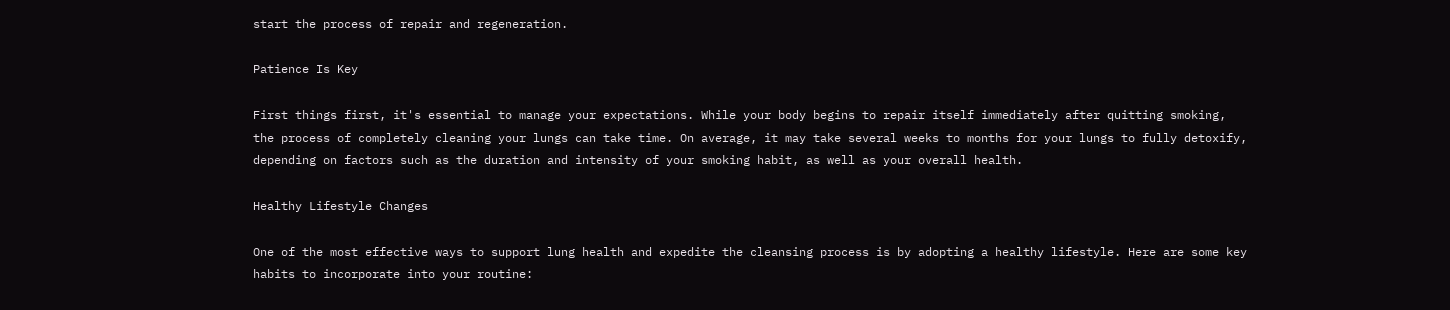start the process of repair and regeneration.

Patience Is Key

First things first, it's essential to manage your expectations. While your body begins to repair itself immediately after quitting smoking, the process of completely cleaning your lungs can take time. On average, it may take several weeks to months for your lungs to fully detoxify, depending on factors such as the duration and intensity of your smoking habit, as well as your overall health.

Healthy Lifestyle Changes

One of the most effective ways to support lung health and expedite the cleansing process is by adopting a healthy lifestyle. Here are some key habits to incorporate into your routine: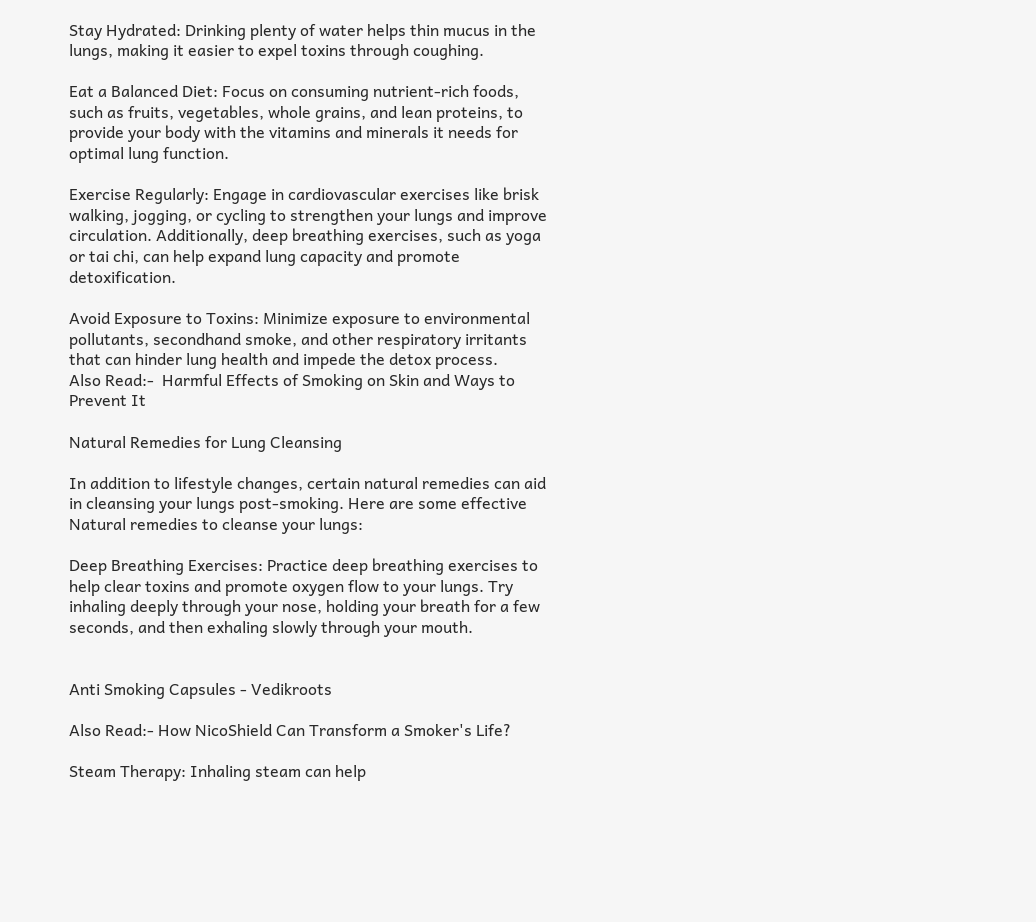Stay Hydrated: Drinking plenty of water helps thin mucus in the lungs, making it easier to expel toxins through coughing.

Eat a Balanced Diet: Focus on consuming nutrient-rich foods, such as fruits, vegetables, whole grains, and lean proteins, to provide your body with the vitamins and minerals it needs for optimal lung function.

Exercise Regularly: Engage in cardiovascular exercises like brisk walking, jogging, or cycling to strengthen your lungs and improve circulation. Additionally, deep breathing exercises, such as yoga or tai chi, can help expand lung capacity and promote detoxification.

Avoid Exposure to Toxins: Minimize exposure to environmental pollutants, secondhand smoke, and other respiratory irritants that can hinder lung health and impede the detox process.
Also Read:-  Harmful Effects of Smoking on Skin and Ways to Prevent It

Natural Remedies for Lung Cleansing

In addition to lifestyle changes, certain natural remedies can aid in cleansing your lungs post-smoking. Here are some effective Natural remedies to cleanse your lungs:

Deep Breathing Exercises: Practice deep breathing exercises to help clear toxins and promote oxygen flow to your lungs. Try inhaling deeply through your nose, holding your breath for a few seconds, and then exhaling slowly through your mouth.


Anti Smoking Capsules - Vedikroots

Also Read:- How NicoShield Can Transform a Smoker's Life?

Steam Therapy: Inhaling steam can help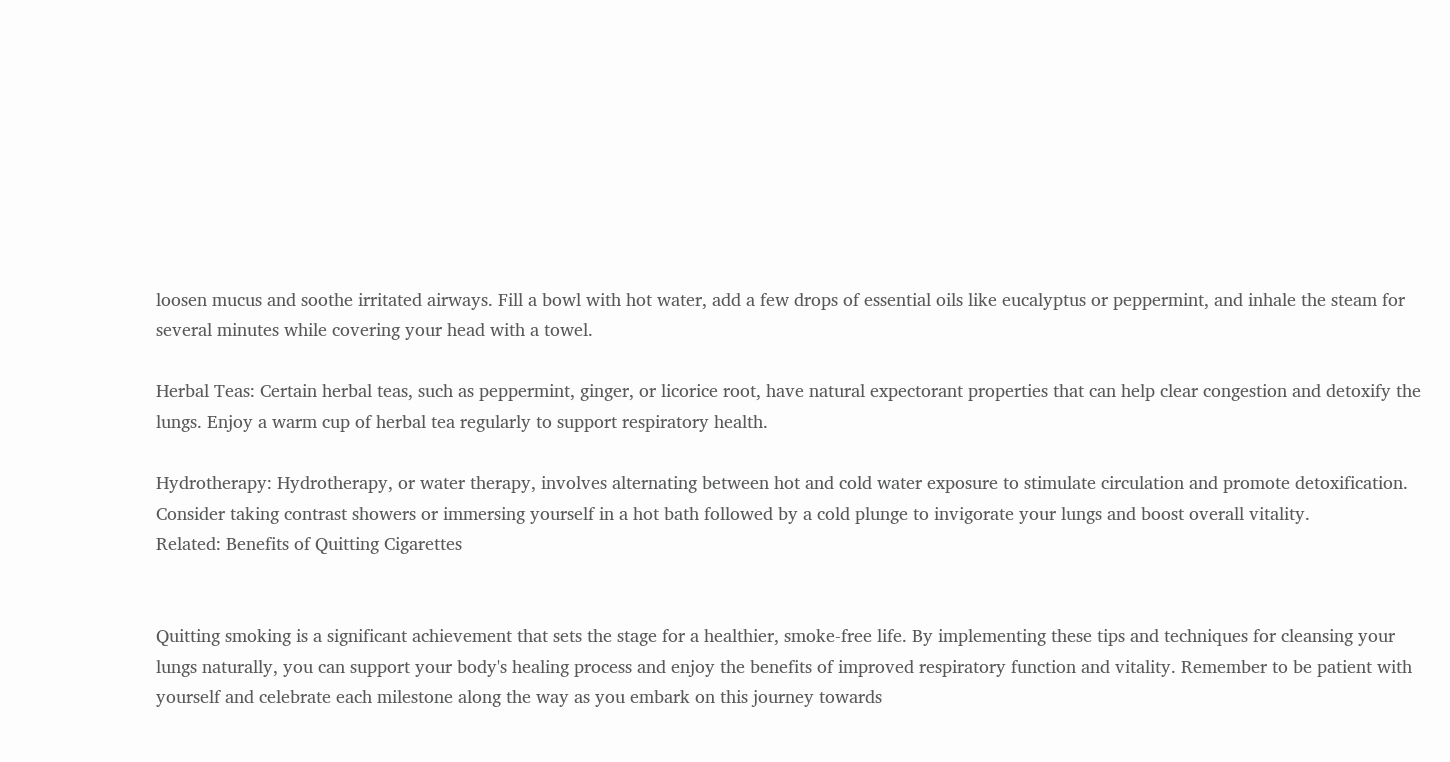loosen mucus and soothe irritated airways. Fill a bowl with hot water, add a few drops of essential oils like eucalyptus or peppermint, and inhale the steam for several minutes while covering your head with a towel.

Herbal Teas: Certain herbal teas, such as peppermint, ginger, or licorice root, have natural expectorant properties that can help clear congestion and detoxify the lungs. Enjoy a warm cup of herbal tea regularly to support respiratory health.

Hydrotherapy: Hydrotherapy, or water therapy, involves alternating between hot and cold water exposure to stimulate circulation and promote detoxification. Consider taking contrast showers or immersing yourself in a hot bath followed by a cold plunge to invigorate your lungs and boost overall vitality.
Related: Benefits of Quitting Cigarettes


Quitting smoking is a significant achievement that sets the stage for a healthier, smoke-free life. By implementing these tips and techniques for cleansing your lungs naturally, you can support your body's healing process and enjoy the benefits of improved respiratory function and vitality. Remember to be patient with yourself and celebrate each milestone along the way as you embark on this journey towards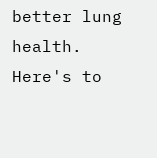better lung health. Here's to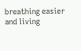breathing easier and living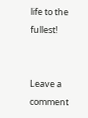life to the fullest!


Leave a comment